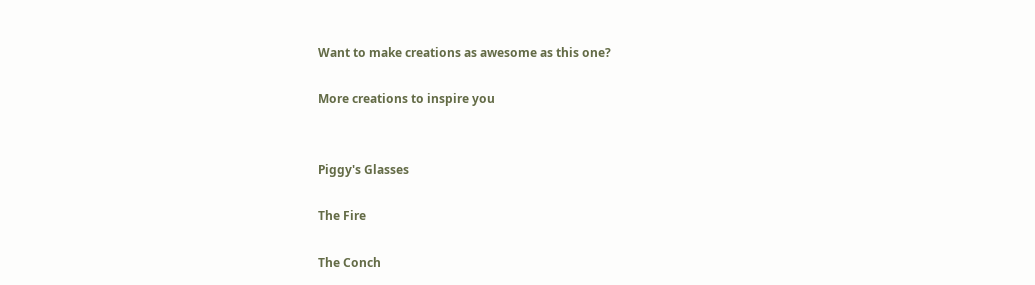Want to make creations as awesome as this one?

More creations to inspire you


Piggy's Glasses

The Fire

The Conch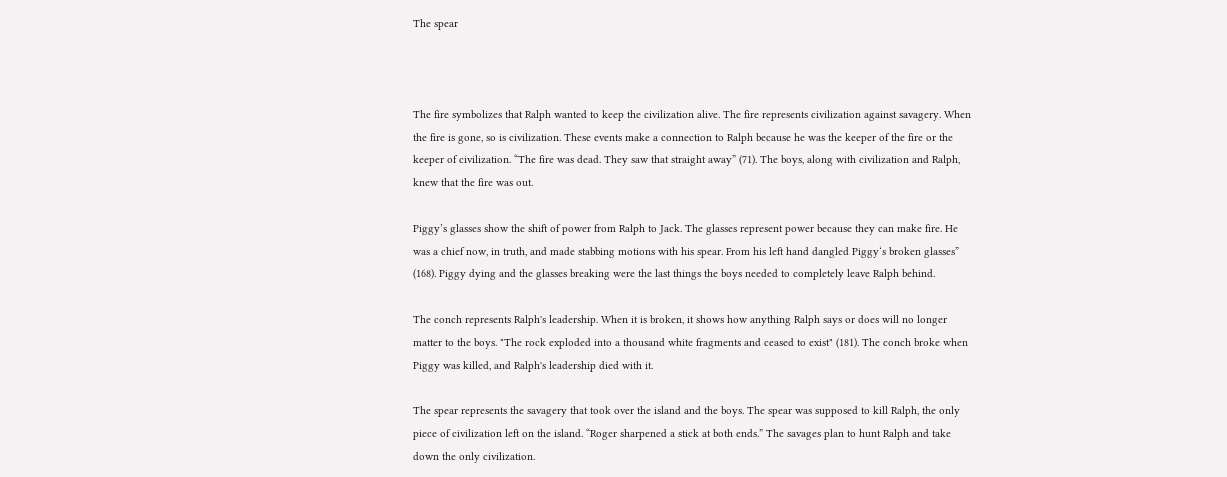The spear



The fire symbolizes that Ralph wanted to keep the civilization alive. The fire represents civilization against savagery. When the fire is gone, so is civilization. These events make a connection to Ralph because he was the keeper of the fire or the keeper of civilization. “The fire was dead. They saw that straight away” (71). The boys, along with civilization and Ralph, knew that the fire was out.

Piggy’s glasses show the shift of power from Ralph to Jack. The glasses represent power because they can make fire. He was a chief now, in truth, and made stabbing motions with his spear. From his left hand dangled Piggy‘s broken glasses” (168). Piggy dying and the glasses breaking were the last things the boys needed to completely leave Ralph behind.

The conch represents Ralph's leadership. When it is broken, it shows how anything Ralph says or does will no longer matter to the boys. "The rock exploded into a thousand white fragments and ceased to exist" (181). The conch broke when Piggy was killed, and Ralph's leadership died with it.

The spear represents the savagery that took over the island and the boys. The spear was supposed to kill Ralph, the only piece of civilization left on the island. “Roger sharpened a stick at both ends.” The savages plan to hunt Ralph and take down the only civilization.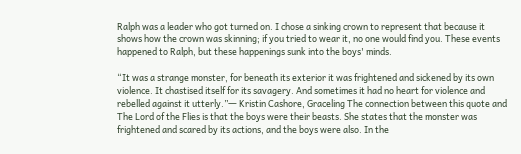Ralph was a leader who got turned on. I chose a sinking crown to represent that because it shows how the crown was skinning; if you tried to wear it, no one would find you. These events happened to Ralph, but these happenings sunk into the boys' minds.

“It was a strange monster, for beneath its exterior it was frightened and sickened by its own violence. It chastised itself for its savagery. And sometimes it had no heart for violence and rebelled against it utterly.”― Kristin Cashore, Graceling The connection between this quote and The Lord of the Flies is that the boys were their beasts. She states that the monster was frightened and scared by its actions, and the boys were also. In the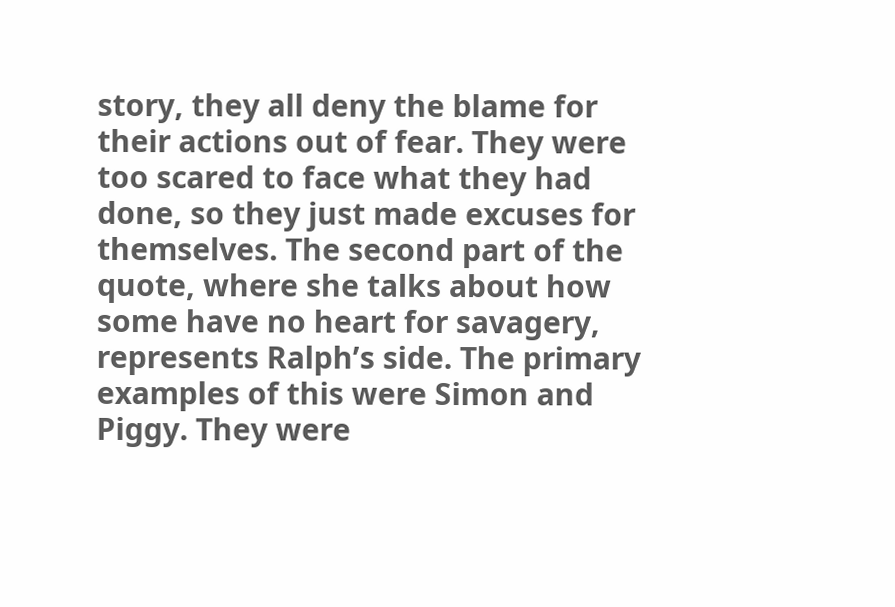story, they all deny the blame for their actions out of fear. They were too scared to face what they had done, so they just made excuses for themselves. The second part of the quote, where she talks about how some have no heart for savagery, represents Ralph’s side. The primary examples of this were Simon and Piggy. They were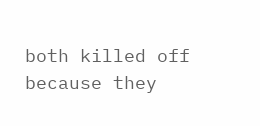both killed off because they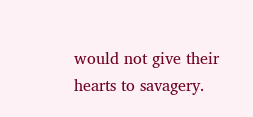would not give their hearts to savagery.